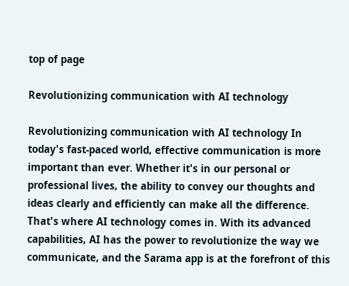top of page

Revolutionizing communication with AI technology

Revolutionizing communication with AI technology In today's fast-paced world, effective communication is more important than ever. Whether it's in our personal or professional lives, the ability to convey our thoughts and ideas clearly and efficiently can make all the difference. That's where AI technology comes in. With its advanced capabilities, AI has the power to revolutionize the way we communicate, and the Sarama app is at the forefront of this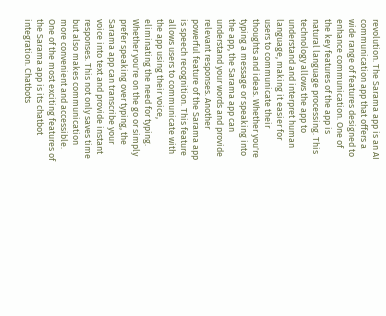revolution. The Sarama app is an AI communication app that offers a wide range of features designed to enhance communication. One of the key features of the app is natural language processing. This technology allows the app to understand and interpret human language, making it easier for users to communicate their thoughts and ideas. Whether you're typing a message or speaking into the app, the Sarama app can understand your words and provide relevant responses. Another powerful feature of the Sarama app is speech recognition. This feature allows users to communicate with the app using their voice, eliminating the need for typing. Whether you're on the go or simply prefer speaking over typing, the Sarama app can transcribe your voice into text and provide instant responses. This not only saves time but also makes communication more convenient and accessible. One of the most exciting features of the Sarama app is its chatbot integration. Chatbots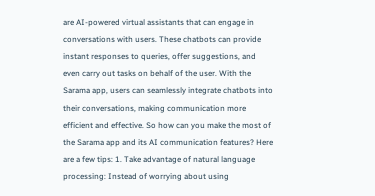are AI-powered virtual assistants that can engage in conversations with users. These chatbots can provide instant responses to queries, offer suggestions, and even carry out tasks on behalf of the user. With the Sarama app, users can seamlessly integrate chatbots into their conversations, making communication more efficient and effective. So how can you make the most of the Sarama app and its AI communication features? Here are a few tips: 1. Take advantage of natural language processing: Instead of worrying about using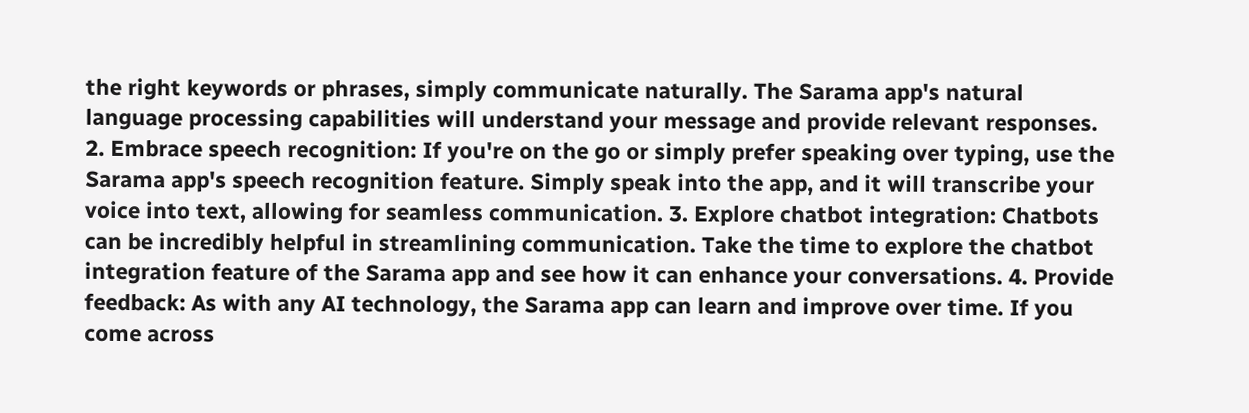the right keywords or phrases, simply communicate naturally. The Sarama app's natural language processing capabilities will understand your message and provide relevant responses. 2. Embrace speech recognition: If you're on the go or simply prefer speaking over typing, use the Sarama app's speech recognition feature. Simply speak into the app, and it will transcribe your voice into text, allowing for seamless communication. 3. Explore chatbot integration: Chatbots can be incredibly helpful in streamlining communication. Take the time to explore the chatbot integration feature of the Sarama app and see how it can enhance your conversations. 4. Provide feedback: As with any AI technology, the Sarama app can learn and improve over time. If you come across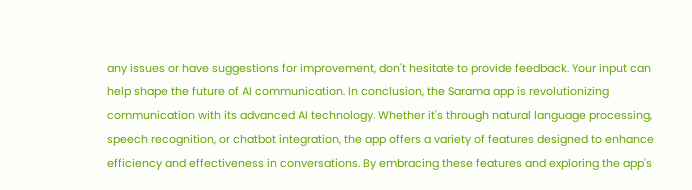any issues or have suggestions for improvement, don't hesitate to provide feedback. Your input can help shape the future of AI communication. In conclusion, the Sarama app is revolutionizing communication with its advanced AI technology. Whether it's through natural language processing, speech recognition, or chatbot integration, the app offers a variety of features designed to enhance efficiency and effectiveness in conversations. By embracing these features and exploring the app's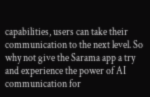capabilities, users can take their communication to the next level. So why not give the Sarama app a try and experience the power of AI communication for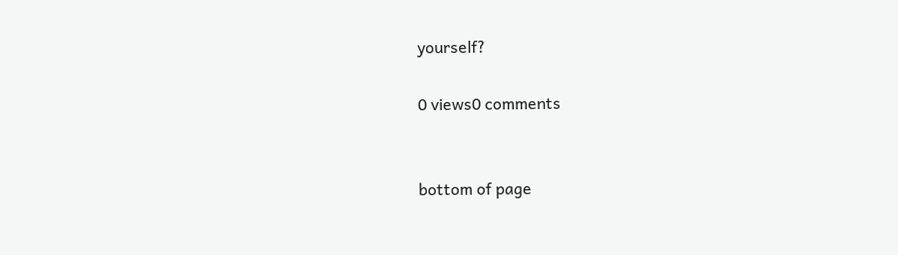yourself?

0 views0 comments


bottom of page